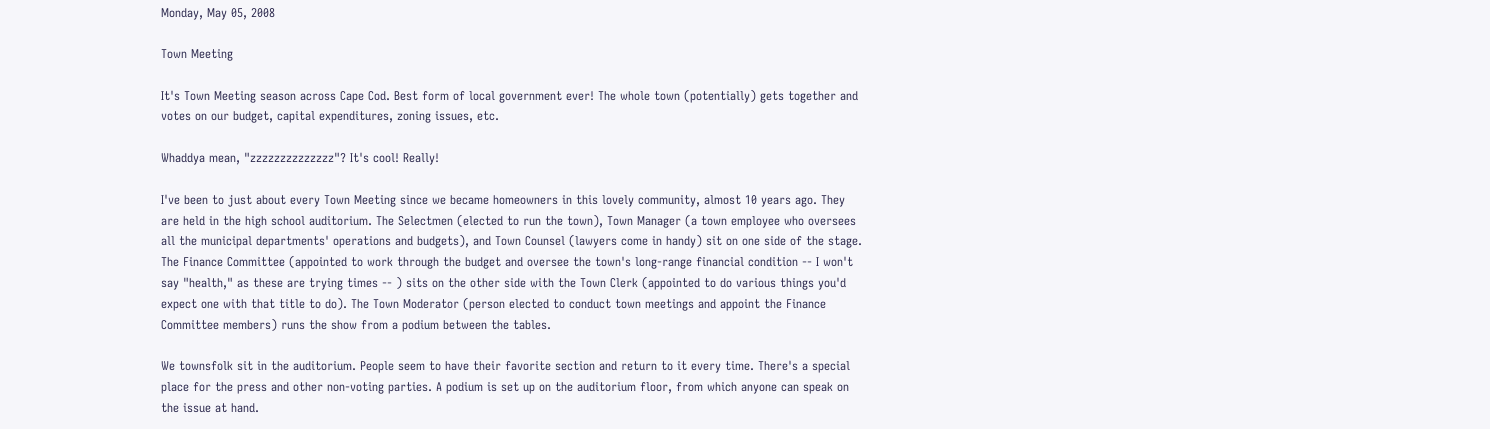Monday, May 05, 2008

Town Meeting

It's Town Meeting season across Cape Cod. Best form of local government ever! The whole town (potentially) gets together and votes on our budget, capital expenditures, zoning issues, etc.

Whaddya mean, "zzzzzzzzzzzzzz"? It's cool! Really!

I've been to just about every Town Meeting since we became homeowners in this lovely community, almost 10 years ago. They are held in the high school auditorium. The Selectmen (elected to run the town), Town Manager (a town employee who oversees all the municipal departments' operations and budgets), and Town Counsel (lawyers come in handy) sit on one side of the stage. The Finance Committee (appointed to work through the budget and oversee the town's long-range financial condition -- I won't say "health," as these are trying times -- ) sits on the other side with the Town Clerk (appointed to do various things you'd expect one with that title to do). The Town Moderator (person elected to conduct town meetings and appoint the Finance Committee members) runs the show from a podium between the tables.

We townsfolk sit in the auditorium. People seem to have their favorite section and return to it every time. There's a special place for the press and other non-voting parties. A podium is set up on the auditorium floor, from which anyone can speak on the issue at hand.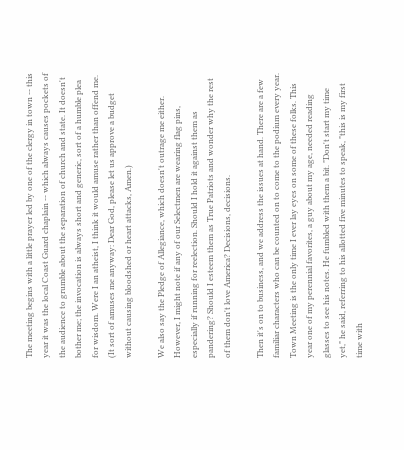The meeting begins with a little prayer led by one of the clergy in town -- this year it was the local Coast Guard chaplain -- which always causes pockets of the audience to grumble about the separation of church and state. It doesn't bother me; the invocation is always short and generic, sort of a humble plea for wisdom. Were I an atheist, I think it would amuse rather than offend me. (It sort of amuses me anyway: Dear God, please let us approve a budget without causing bloodshed or heart attacks, Amen.)

We also say the Pledge of Allegiance, which doesn't outrage me either. However, I might note if any of our Selectmen are wearing flag pins, especially if running for reelection. Should I hold it against them as pandering? Should I esteem them as True Patriots and wonder why the rest of them don't love America? Decisions, decisions.

Then it's on to business, and we address the issues at hand. There are a few familiar characters who can be counted on to come to the podium every year. Town Meeting is the only time I ever lay eyes on some of these folks. This year one of my perennial favorites, a guy about my age, needed reading glasses to see his notes. He fumbled with them a bit. "Don't start my time yet," he said, referring to his allotted five minutes to speak, "this is my first time with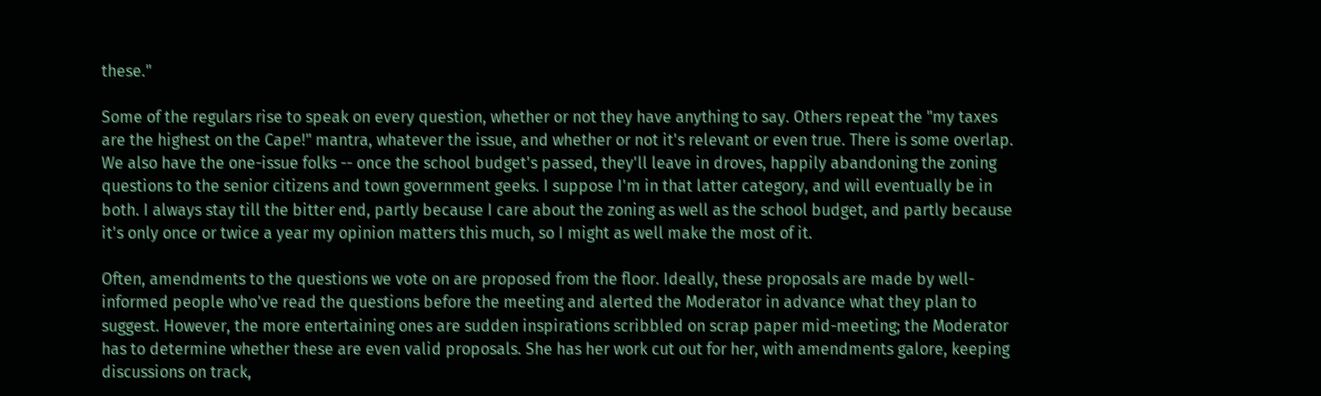these."

Some of the regulars rise to speak on every question, whether or not they have anything to say. Others repeat the "my taxes are the highest on the Cape!" mantra, whatever the issue, and whether or not it's relevant or even true. There is some overlap. We also have the one-issue folks -- once the school budget's passed, they'll leave in droves, happily abandoning the zoning questions to the senior citizens and town government geeks. I suppose I'm in that latter category, and will eventually be in both. I always stay till the bitter end, partly because I care about the zoning as well as the school budget, and partly because it's only once or twice a year my opinion matters this much, so I might as well make the most of it.

Often, amendments to the questions we vote on are proposed from the floor. Ideally, these proposals are made by well-informed people who've read the questions before the meeting and alerted the Moderator in advance what they plan to suggest. However, the more entertaining ones are sudden inspirations scribbled on scrap paper mid-meeting; the Moderator has to determine whether these are even valid proposals. She has her work cut out for her, with amendments galore, keeping discussions on track,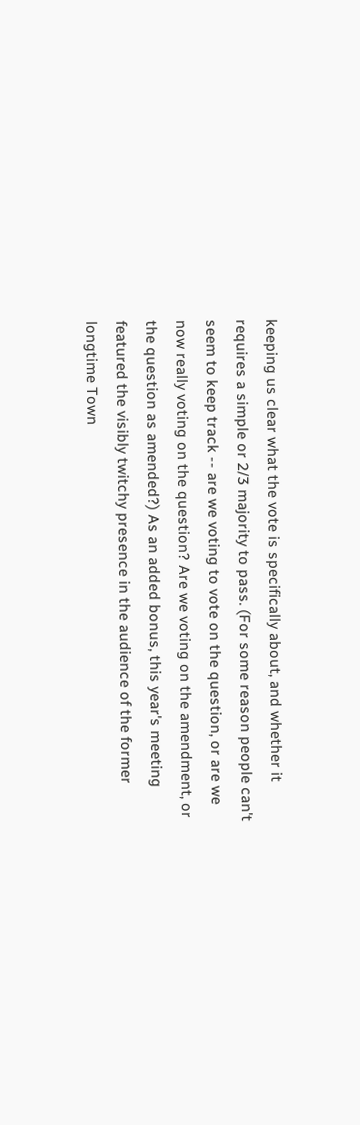keeping us clear what the vote is specifically about, and whether it requires a simple or 2/3 majority to pass. (For some reason people can't seem to keep track -- are we voting to vote on the question, or are we now really voting on the question? Are we voting on the amendment, or the question as amended?) As an added bonus, this year's meeting featured the visibly twitchy presence in the audience of the former longtime Town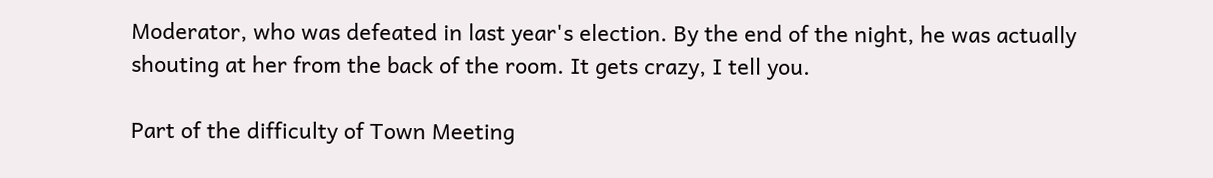Moderator, who was defeated in last year's election. By the end of the night, he was actually shouting at her from the back of the room. It gets crazy, I tell you.

Part of the difficulty of Town Meeting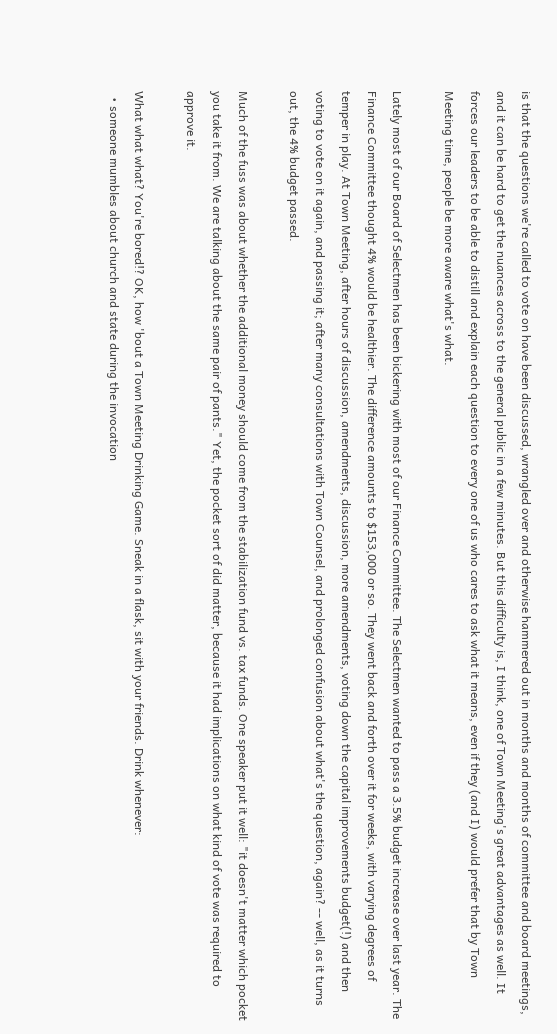is that the questions we're called to vote on have been discussed, wrangled over and otherwise hammered out in months and months of committee and board meetings, and it can be hard to get the nuances across to the general public in a few minutes. But this difficulty is, I think, one of Town Meeting's great advantages as well. It forces our leaders to be able to distill and explain each question to every one of us who cares to ask what it means, even if they (and I) would prefer that by Town Meeting time, people be more aware what's what.

Lately most of our Board of Selectmen has been bickering with most of our Finance Committee. The Selectmen wanted to pass a 3.5% budget increase over last year. The Finance Committee thought 4% would be healthier. The difference amounts to $153,000 or so. They went back and forth over it for weeks, with varying degrees of temper in play. At Town Meeting, after hours of discussion, amendments, discussion, more amendments, voting down the capital improvements budget(!) and then voting to vote on it again, and passing it; after many consultations with Town Counsel, and prolonged confusion about what's the question, again? -- well, as it turns out, the 4% budget passed.

Much of the fuss was about whether the additional money should come from the stabilization fund vs. tax funds. One speaker put it well: "it doesn't matter which pocket you take it from. We are talking about the same pair of pants." Yet, the pocket sort of did matter, because it had implications on what kind of vote was required to approve it.

What what what? You're bored!? OK, how 'bout a Town Meeting Drinking Game. Sneak in a flask, sit with your friends. Drink whenever:
  • someone mumbles about church and state during the invocation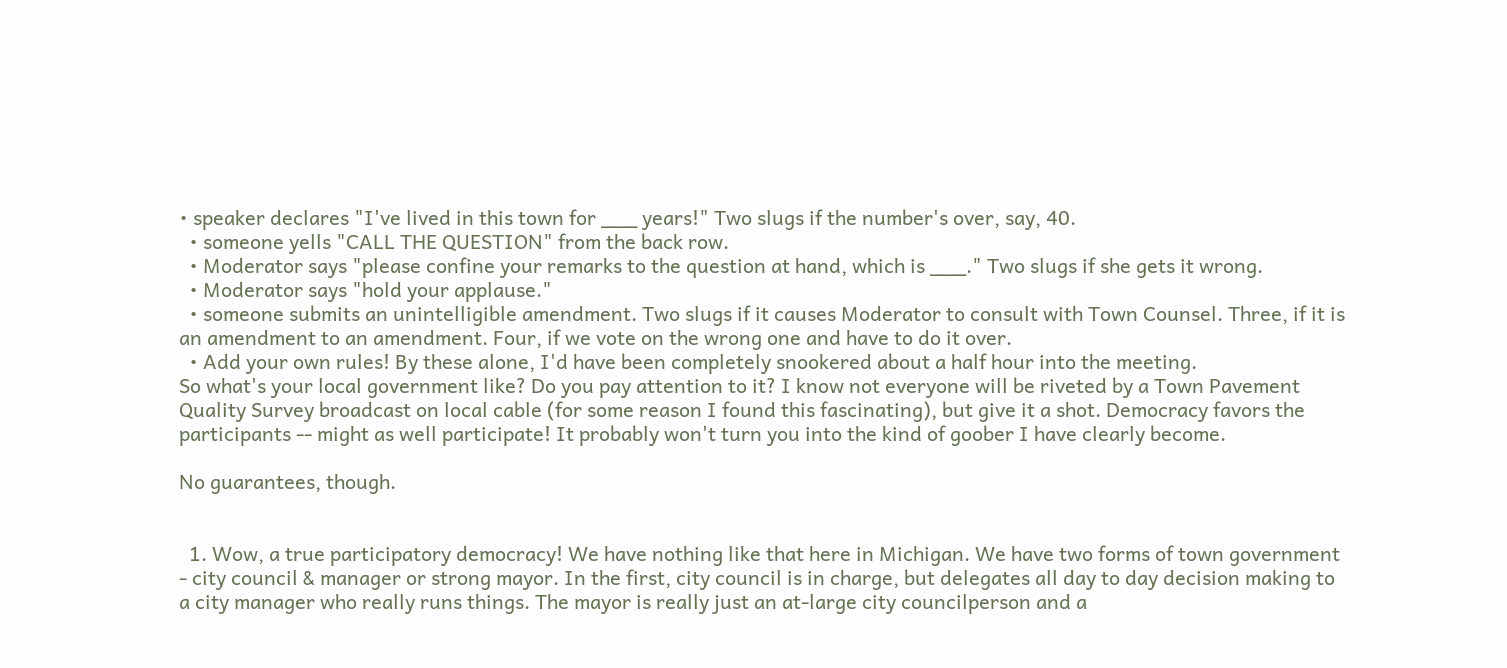• speaker declares "I've lived in this town for ___ years!" Two slugs if the number's over, say, 40.
  • someone yells "CALL THE QUESTION" from the back row.
  • Moderator says "please confine your remarks to the question at hand, which is ___." Two slugs if she gets it wrong.
  • Moderator says "hold your applause."
  • someone submits an unintelligible amendment. Two slugs if it causes Moderator to consult with Town Counsel. Three, if it is an amendment to an amendment. Four, if we vote on the wrong one and have to do it over.
  • Add your own rules! By these alone, I'd have been completely snookered about a half hour into the meeting.
So what's your local government like? Do you pay attention to it? I know not everyone will be riveted by a Town Pavement Quality Survey broadcast on local cable (for some reason I found this fascinating), but give it a shot. Democracy favors the participants -- might as well participate! It probably won't turn you into the kind of goober I have clearly become.

No guarantees, though.


  1. Wow, a true participatory democracy! We have nothing like that here in Michigan. We have two forms of town government - city council & manager or strong mayor. In the first, city council is in charge, but delegates all day to day decision making to a city manager who really runs things. The mayor is really just an at-large city councilperson and a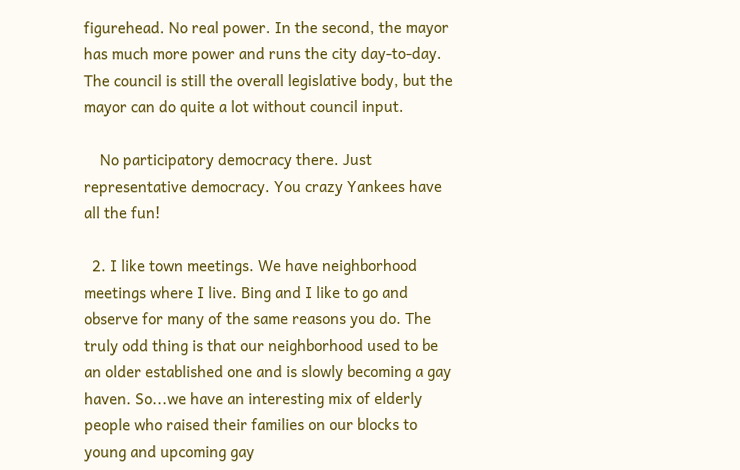figurehead. No real power. In the second, the mayor has much more power and runs the city day-to-day. The council is still the overall legislative body, but the mayor can do quite a lot without council input.

    No participatory democracy there. Just representative democracy. You crazy Yankees have all the fun!

  2. I like town meetings. We have neighborhood meetings where I live. Bing and I like to go and observe for many of the same reasons you do. The truly odd thing is that our neighborhood used to be an older established one and is slowly becoming a gay haven. So...we have an interesting mix of elderly people who raised their families on our blocks to young and upcoming gay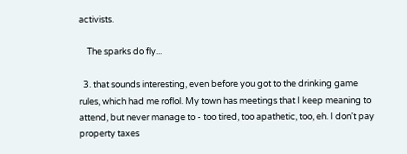activists.

    The sparks do fly...

  3. that sounds interesting, even before you got to the drinking game rules, which had me roflol. My town has meetings that I keep meaning to attend, but never manage to - too tired, too apathetic, too, eh. I don't pay property taxes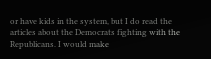or have kids in the system, but I do read the articles about the Democrats fighting with the Republicans. I would make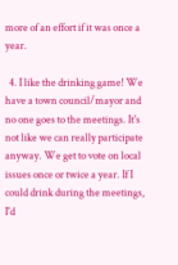more of an effort if it was once a year.

  4. I like the drinking game! We have a town council/mayor and no one goes to the meetings. It's not like we can really participate anyway. We get to vote on local issues once or twice a year. If I could drink during the meetings, I'd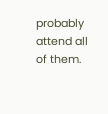probably attend all of them.